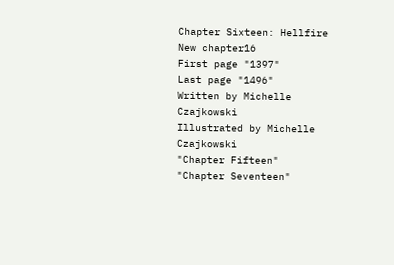Chapter Sixteen: Hellfire
New chapter16
First page "1397"
Last page "1496"
Written by Michelle Czajkowski
Illustrated by Michelle Czajkowski
"Chapter Fifteen"
"Chapter Seventeen"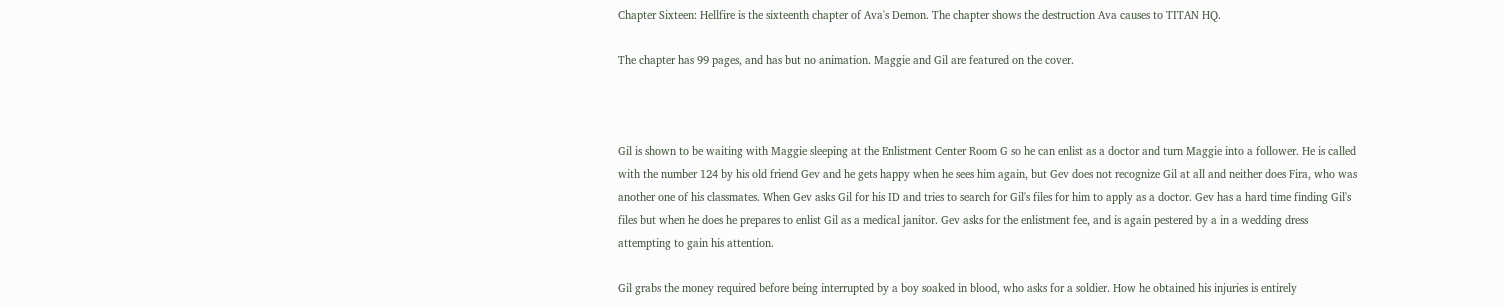Chapter Sixteen: Hellfire is the sixteenth chapter of Ava's Demon. The chapter shows the destruction Ava causes to TITAN HQ.

The chapter has 99 pages, and has but no animation. Maggie and Gil are featured on the cover.



Gil is shown to be waiting with Maggie sleeping at the Enlistment Center Room G so he can enlist as a doctor and turn Maggie into a follower. He is called with the number 124 by his old friend Gev and he gets happy when he sees him again, but Gev does not recognize Gil at all and neither does Fira, who was another one of his classmates. When Gev asks Gil for his ID and tries to search for Gil's files for him to apply as a doctor. Gev has a hard time finding Gil's files but when he does he prepares to enlist Gil as a medical janitor. Gev asks for the enlistment fee, and is again pestered by a in a wedding dress attempting to gain his attention.

Gil grabs the money required before being interrupted by a boy soaked in blood, who asks for a soldier. How he obtained his injuries is entirely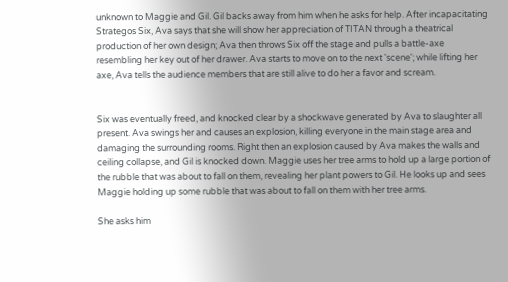unknown to Maggie and Gil. Gil backs away from him when he asks for help. After incapacitating Strategos Six, Ava says that she will show her appreciation of TITAN through a theatrical production of her own design; Ava then throws Six off the stage and pulls a battle-axe resembling her key out of her drawer. Ava starts to move on to the next 'scene'; while lifting her axe, Ava tells the audience members that are still alive to do her a favor and scream.


Six was eventually freed, and knocked clear by a shockwave generated by Ava to slaughter all present. Ava swings her and causes an explosion, killing everyone in the main stage area and damaging the surrounding rooms. Right then an explosion caused by Ava makes the walls and ceiling collapse, and Gil is knocked down. Maggie uses her tree arms to hold up a large portion of the rubble that was about to fall on them, revealing her plant powers to Gil. He looks up and sees Maggie holding up some rubble that was about to fall on them with her tree arms.

She asks him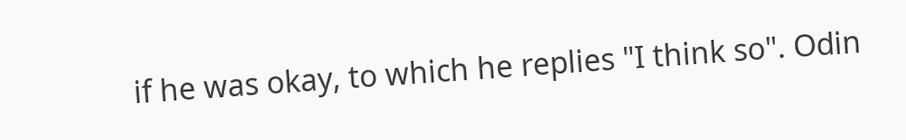if he was okay, to which he replies "I think so". Odin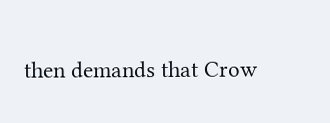then demands that Crow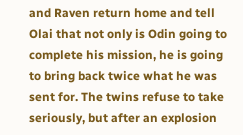and Raven return home and tell Olai that not only is Odin going to complete his mission, he is going to bring back twice what he was sent for. The twins refuse to take seriously, but after an explosion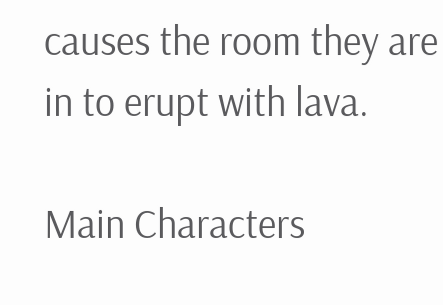causes the room they are in to erupt with lava.

Main Characters